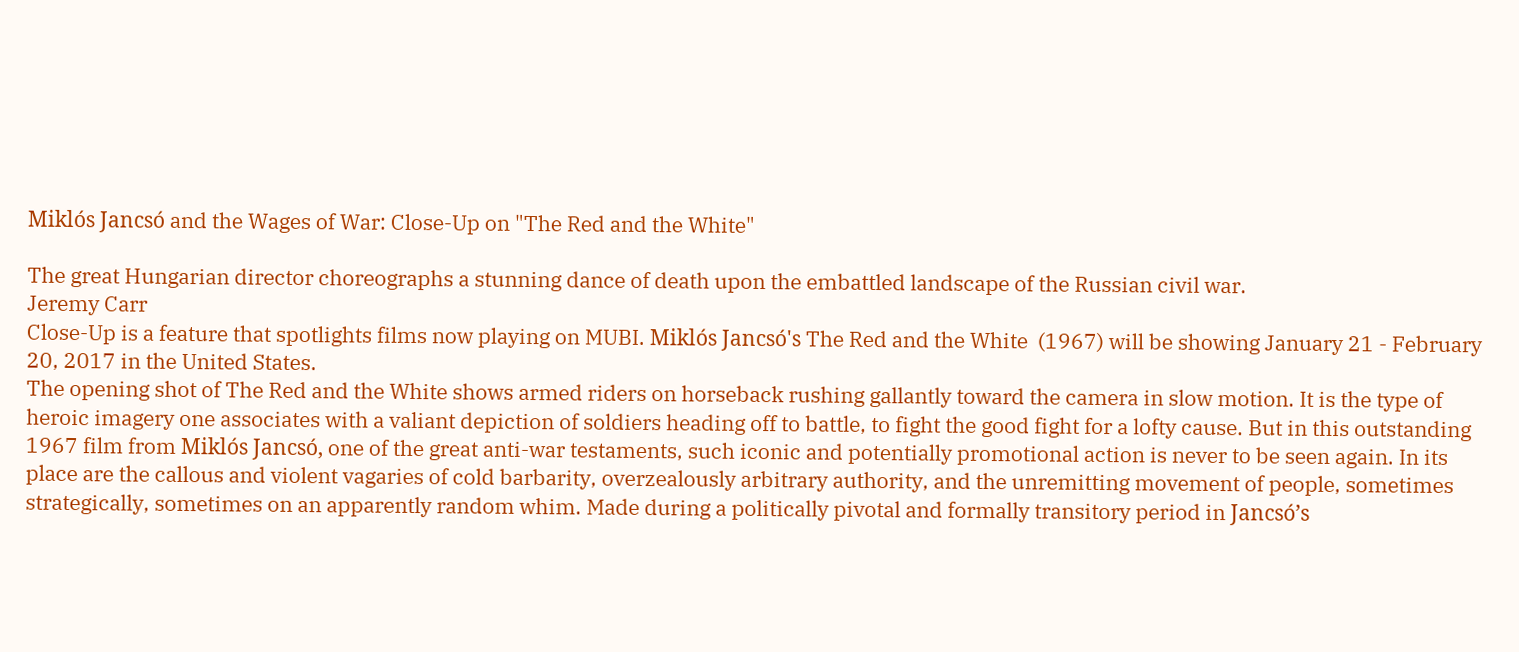Miklós Jancsó and the Wages of War: Close-Up on "The Red and the White"

The great Hungarian director choreographs a stunning dance of death upon the embattled landscape of the Russian civil war.
Jeremy Carr
Close-Up is a feature that spotlights films now playing on MUBI. Miklós Jancsó's The Red and the White  (1967) will be showing January 21 - February 20, 2017 in the United States.
The opening shot of The Red and the White shows armed riders on horseback rushing gallantly toward the camera in slow motion. It is the type of heroic imagery one associates with a valiant depiction of soldiers heading off to battle, to fight the good fight for a lofty cause. But in this outstanding 1967 film from Miklós Jancsó, one of the great anti-war testaments, such iconic and potentially promotional action is never to be seen again. In its place are the callous and violent vagaries of cold barbarity, overzealously arbitrary authority, and the unremitting movement of people, sometimes strategically, sometimes on an apparently random whim. Made during a politically pivotal and formally transitory period in Jancsó’s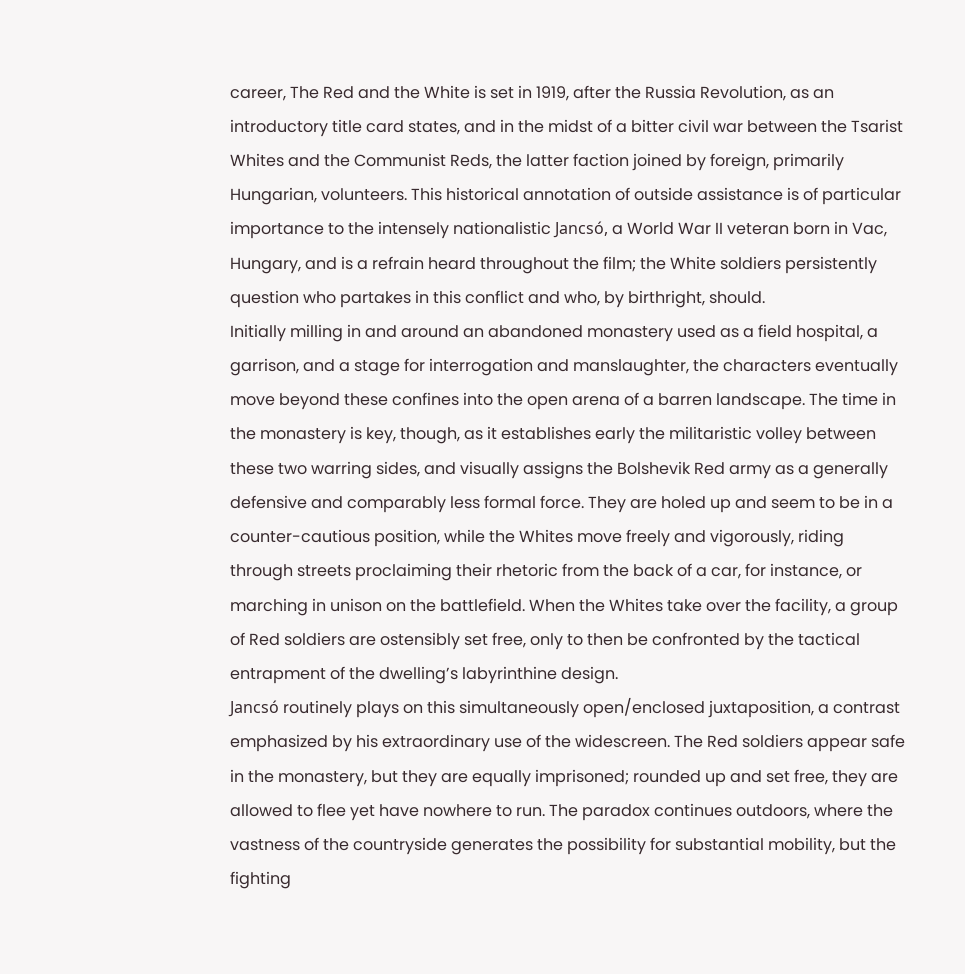career, The Red and the White is set in 1919, after the Russia Revolution, as an introductory title card states, and in the midst of a bitter civil war between the Tsarist Whites and the Communist Reds, the latter faction joined by foreign, primarily Hungarian, volunteers. This historical annotation of outside assistance is of particular importance to the intensely nationalistic Jancsó, a World War II veteran born in Vac, Hungary, and is a refrain heard throughout the film; the White soldiers persistently question who partakes in this conflict and who, by birthright, should.
Initially milling in and around an abandoned monastery used as a field hospital, a garrison, and a stage for interrogation and manslaughter, the characters eventually move beyond these confines into the open arena of a barren landscape. The time in the monastery is key, though, as it establishes early the militaristic volley between these two warring sides, and visually assigns the Bolshevik Red army as a generally defensive and comparably less formal force. They are holed up and seem to be in a counter-cautious position, while the Whites move freely and vigorously, riding through streets proclaiming their rhetoric from the back of a car, for instance, or marching in unison on the battlefield. When the Whites take over the facility, a group of Red soldiers are ostensibly set free, only to then be confronted by the tactical entrapment of the dwelling’s labyrinthine design.
Jancsó routinely plays on this simultaneously open/enclosed juxtaposition, a contrast emphasized by his extraordinary use of the widescreen. The Red soldiers appear safe in the monastery, but they are equally imprisoned; rounded up and set free, they are allowed to flee yet have nowhere to run. The paradox continues outdoors, where the vastness of the countryside generates the possibility for substantial mobility, but the fighting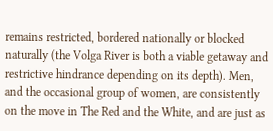remains restricted, bordered nationally or blocked naturally (the Volga River is both a viable getaway and restrictive hindrance depending on its depth). Men, and the occasional group of women, are consistently on the move in The Red and the White, and are just as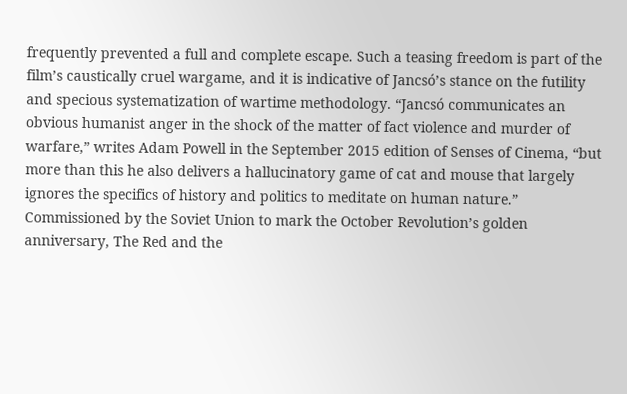frequently prevented a full and complete escape. Such a teasing freedom is part of the film’s caustically cruel wargame, and it is indicative of Jancsó’s stance on the futility and specious systematization of wartime methodology. “Jancsó communicates an obvious humanist anger in the shock of the matter of fact violence and murder of warfare,” writes Adam Powell in the September 2015 edition of Senses of Cinema, “but more than this he also delivers a hallucinatory game of cat and mouse that largely ignores the specifics of history and politics to meditate on human nature.” Commissioned by the Soviet Union to mark the October Revolution’s golden anniversary, The Red and the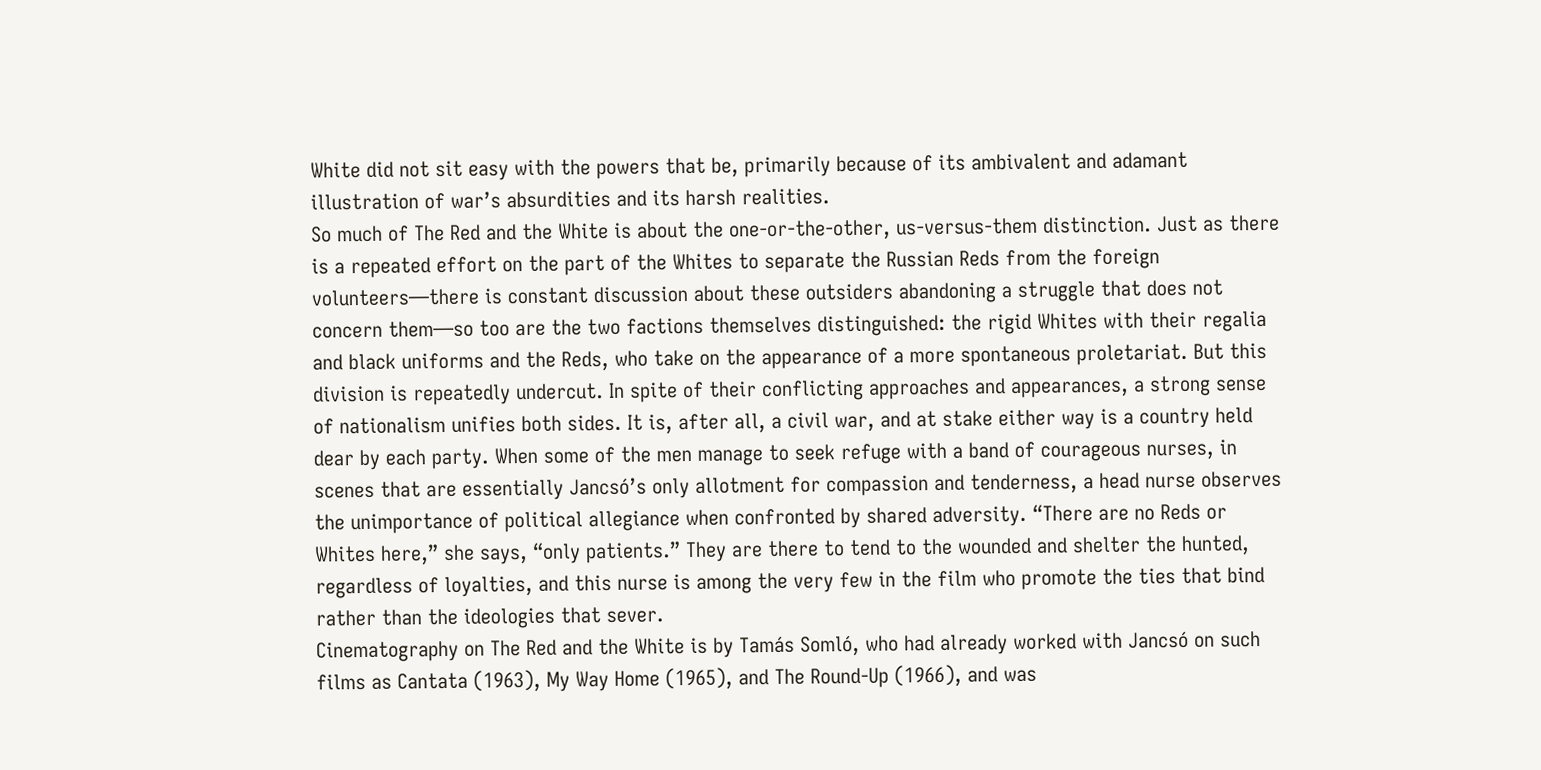White did not sit easy with the powers that be, primarily because of its ambivalent and adamant illustration of war’s absurdities and its harsh realities.
So much of The Red and the White is about the one-or-the-other, us-versus-them distinction. Just as there is a repeated effort on the part of the Whites to separate the Russian Reds from the foreign volunteers—there is constant discussion about these outsiders abandoning a struggle that does not concern them—so too are the two factions themselves distinguished: the rigid Whites with their regalia and black uniforms and the Reds, who take on the appearance of a more spontaneous proletariat. But this division is repeatedly undercut. In spite of their conflicting approaches and appearances, a strong sense of nationalism unifies both sides. It is, after all, a civil war, and at stake either way is a country held dear by each party. When some of the men manage to seek refuge with a band of courageous nurses, in scenes that are essentially Jancsó’s only allotment for compassion and tenderness, a head nurse observes the unimportance of political allegiance when confronted by shared adversity. “There are no Reds or Whites here,” she says, “only patients.” They are there to tend to the wounded and shelter the hunted, regardless of loyalties, and this nurse is among the very few in the film who promote the ties that bind rather than the ideologies that sever.
Cinematography on The Red and the White is by Tamás Somló, who had already worked with Jancsó on such films as Cantata (1963), My Way Home (1965), and The Round-Up (1966), and was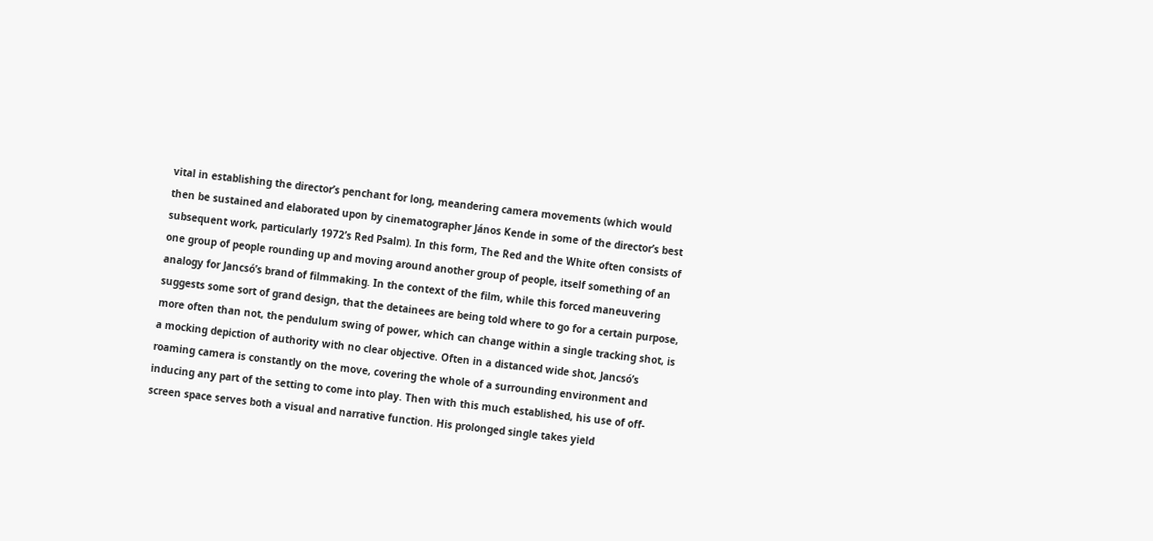vital in establishing the director’s penchant for long, meandering camera movements (which would then be sustained and elaborated upon by cinematographer János Kende in some of the director’s best subsequent work, particularly 1972’s Red Psalm). In this form, The Red and the White often consists of one group of people rounding up and moving around another group of people, itself something of an analogy for Jancsó’s brand of filmmaking. In the context of the film, while this forced maneuvering suggests some sort of grand design, that the detainees are being told where to go for a certain purpose, more often than not, the pendulum swing of power, which can change within a single tracking shot, is a mocking depiction of authority with no clear objective. Often in a distanced wide shot, Jancsó’s roaming camera is constantly on the move, covering the whole of a surrounding environment and inducing any part of the setting to come into play. Then with this much established, his use of off-screen space serves both a visual and narrative function. His prolonged single takes yield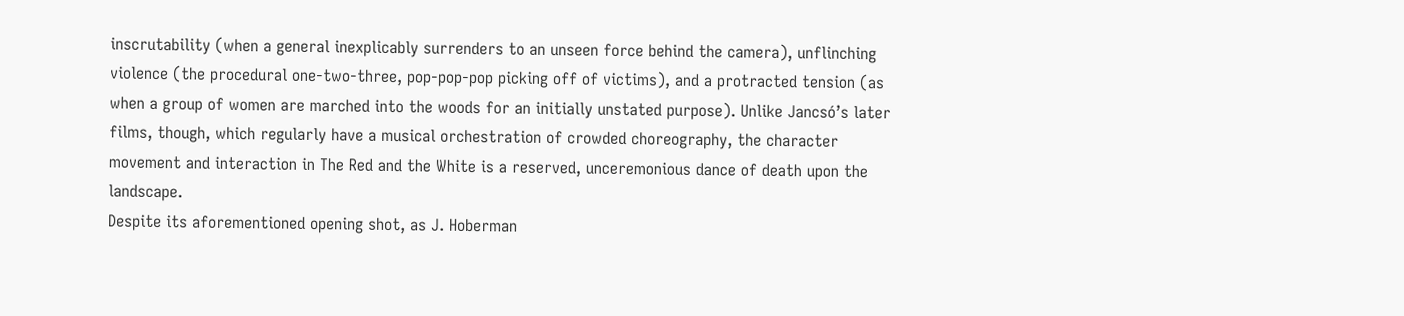inscrutability (when a general inexplicably surrenders to an unseen force behind the camera), unflinching violence (the procedural one-two-three, pop-pop-pop picking off of victims), and a protracted tension (as when a group of women are marched into the woods for an initially unstated purpose). Unlike Jancsó’s later films, though, which regularly have a musical orchestration of crowded choreography, the character movement and interaction in The Red and the White is a reserved, unceremonious dance of death upon the landscape.
Despite its aforementioned opening shot, as J. Hoberman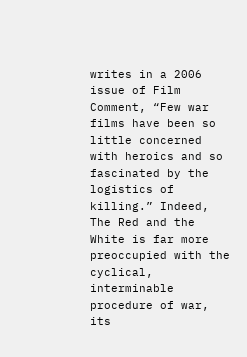writes in a 2006 issue of Film Comment, “Few war films have been so little concerned with heroics and so fascinated by the logistics of killing.” Indeed, The Red and the White is far more preoccupied with the cyclical, interminable procedure of war, its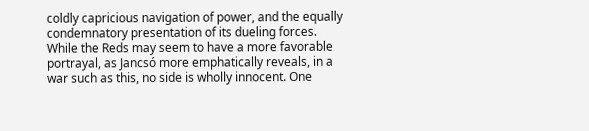coldly capricious navigation of power, and the equally condemnatory presentation of its dueling forces. While the Reds may seem to have a more favorable portrayal, as Jancsó more emphatically reveals, in a war such as this, no side is wholly innocent. One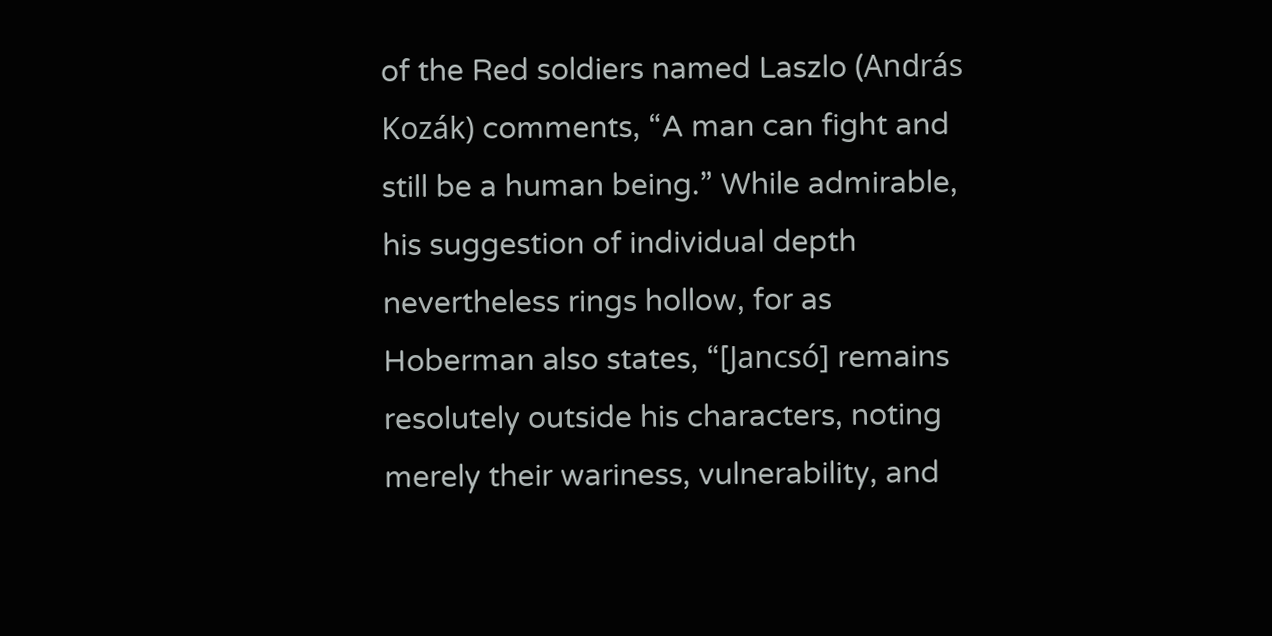of the Red soldiers named Laszlo (András Kozák) comments, “A man can fight and still be a human being.” While admirable, his suggestion of individual depth nevertheless rings hollow, for as Hoberman also states, “[Jancsó] remains resolutely outside his characters, noting merely their wariness, vulnerability, and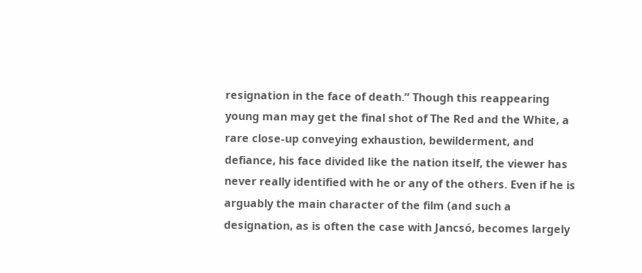resignation in the face of death.” Though this reappearing young man may get the final shot of The Red and the White, a rare close-up conveying exhaustion, bewilderment, and defiance, his face divided like the nation itself, the viewer has never really identified with he or any of the others. Even if he is arguably the main character of the film (and such a designation, as is often the case with Jancsó, becomes largely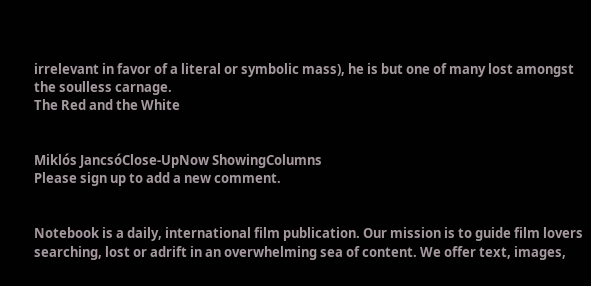irrelevant in favor of a literal or symbolic mass), he is but one of many lost amongst the soulless carnage.
The Red and the White


Miklós JancsóClose-UpNow ShowingColumns
Please sign up to add a new comment.


Notebook is a daily, international film publication. Our mission is to guide film lovers searching, lost or adrift in an overwhelming sea of content. We offer text, images,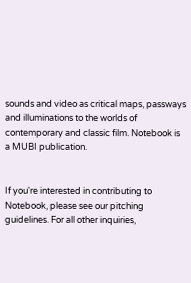sounds and video as critical maps, passways and illuminations to the worlds of contemporary and classic film. Notebook is a MUBI publication.


If you're interested in contributing to Notebook, please see our pitching guidelines. For all other inquiries,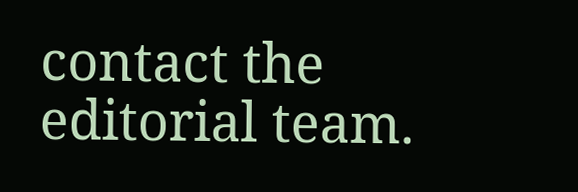contact the editorial team.